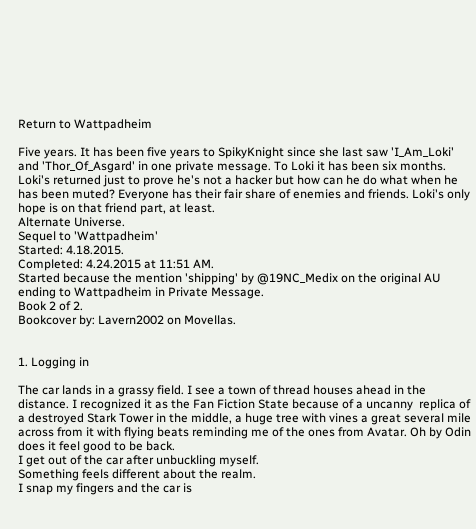Return to Wattpadheim

Five years. It has been five years to SpikyKnight since she last saw 'I_Am_Loki' and 'Thor_Of_Asgard' in one private message. To Loki it has been six months. Loki's returned just to prove he's not a hacker but how can he do what when he has been muted? Everyone has their fair share of enemies and friends. Loki's only hope is on that friend part, at least.
Alternate Universe.
Sequel to 'Wattpadheim'
Started: 4.18.2015.
Completed: 4.24.2015 at 11:51 AM.
Started because the mention 'shipping' by @19NC_Medix on the original AU ending to Wattpadheim in Private Message.
Book 2 of 2.
Bookcover by: Lavern2002 on Movellas.


1. Logging in

The car lands in a grassy field. I see a town of thread houses ahead in the distance. I recognized it as the Fan Fiction State because of a uncanny  replica of a destroyed Stark Tower in the middle, a huge tree with vines a great several mile across from it with flying beats reminding me of the ones from Avatar. Oh by Odin does it feel good to be back.
I get out of the car after unbuckling myself.
Something feels different about the realm.
I snap my fingers and the car is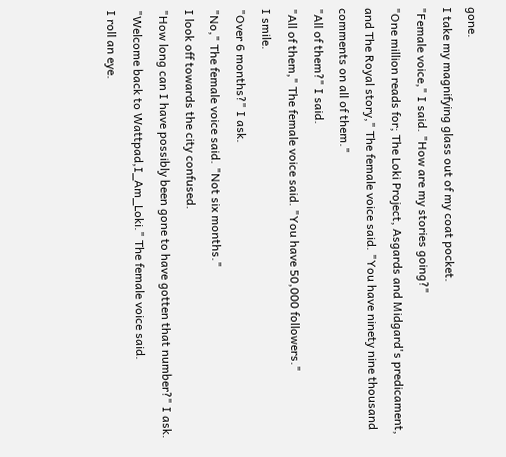gone.
I take my magnifying glass out of my coat pocket.
"Female voice," I said. "How are my stories going?"
"One million reads for; The Loki Project, Asgards and Midgard's predicament, and The Royal story," The female voice said. "You have ninety nine thousand comments on all of them."
"All of them?" I said.
"All of them," The female voice said. "You have 50,000 followers."
I smile.
"Over 6 months?" I ask.
"No," The female voice said. "Not six months."
I look off towards the city confused.
"How long can I have possibly been gone to have gotten that number?" I ask.
"Welcome back to Wattpad,I_Am_Loki." The female voice said.
I roll an eye.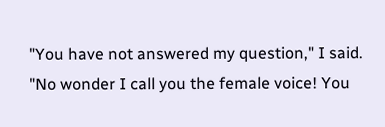"You have not answered my question," I said. "No wonder I call you the female voice! You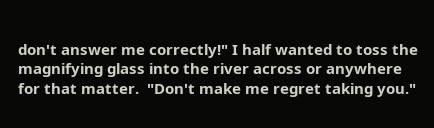don't answer me correctly!" I half wanted to toss the magnifying glass into the river across or anywhere for that matter.  "Don't make me regret taking you."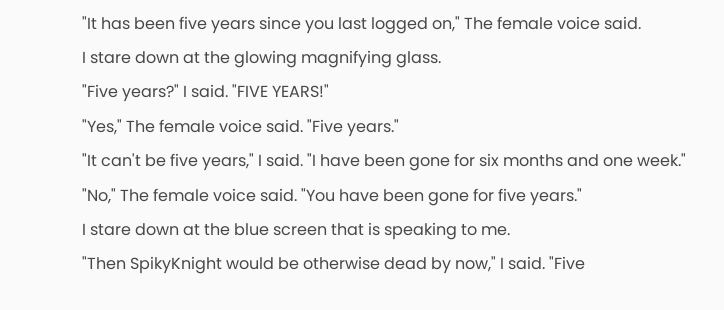"It has been five years since you last logged on," The female voice said.
I stare down at the glowing magnifying glass.
"Five years?" I said. "FIVE YEARS!"
"Yes," The female voice said. "Five years."
"It can't be five years," I said. "I have been gone for six months and one week."
"No," The female voice said. "You have been gone for five years."
I stare down at the blue screen that is speaking to me.
"Then SpikyKnight would be otherwise dead by now," I said. "Five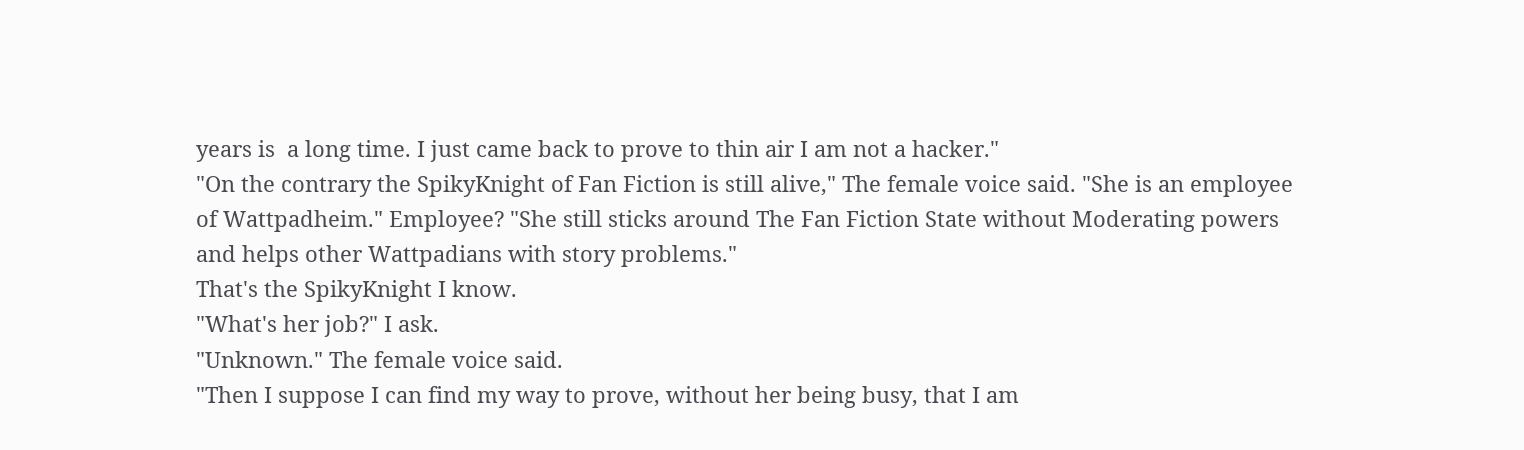years is  a long time. I just came back to prove to thin air I am not a hacker."
"On the contrary the SpikyKnight of Fan Fiction is still alive," The female voice said. "She is an employee of Wattpadheim." Employee? "She still sticks around The Fan Fiction State without Moderating powers and helps other Wattpadians with story problems."
That's the SpikyKnight I know.
"What's her job?" I ask.
"Unknown." The female voice said.
"Then I suppose I can find my way to prove, without her being busy, that I am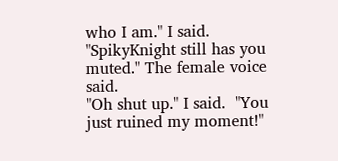who I am." I said.
"SpikyKnight still has you muted." The female voice said.
"Oh shut up." I said.  "You just ruined my moment!"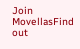Join MovellasFind out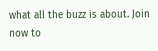what all the buzz is about. Join now to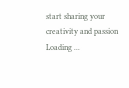start sharing your creativity and passion
Loading ...